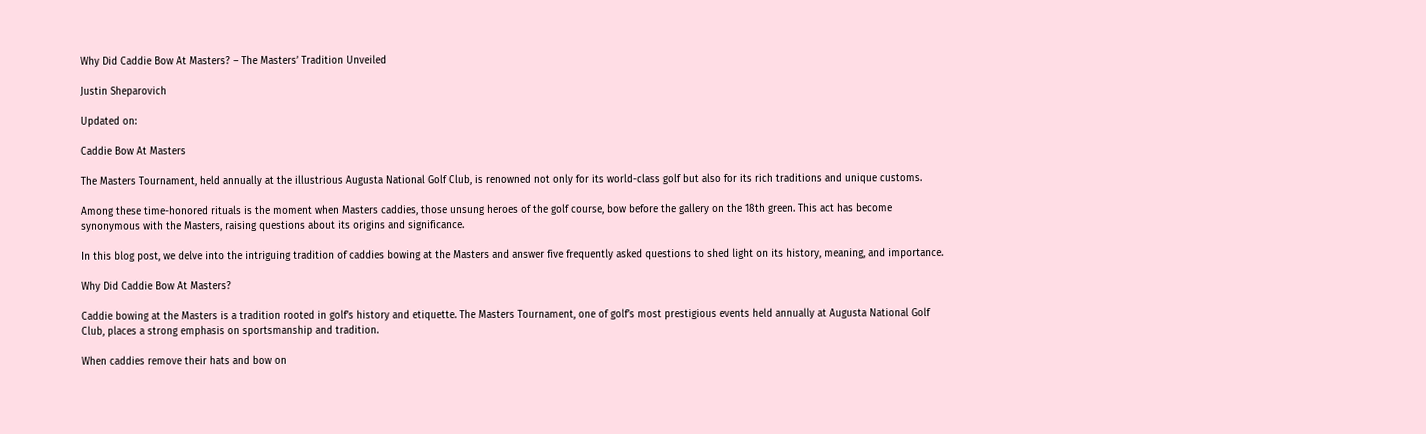Why Did Caddie Bow At Masters? – The Masters’ Tradition Unveiled

Justin Sheparovich

Updated on:

Caddie Bow At Masters

The Masters Tournament, held annually at the illustrious Augusta National Golf Club, is renowned not only for its world-class golf but also for its rich traditions and unique customs.

Among these time-honored rituals is the moment when Masters caddies, those unsung heroes of the golf course, bow before the gallery on the 18th green. This act has become synonymous with the Masters, raising questions about its origins and significance.

In this blog post, we delve into the intriguing tradition of caddies bowing at the Masters and answer five frequently asked questions to shed light on its history, meaning, and importance.

Why Did Caddie Bow At Masters?

Caddie bowing at the Masters is a tradition rooted in golf’s history and etiquette. The Masters Tournament, one of golf’s most prestigious events held annually at Augusta National Golf Club, places a strong emphasis on sportsmanship and tradition.

When caddies remove their hats and bow on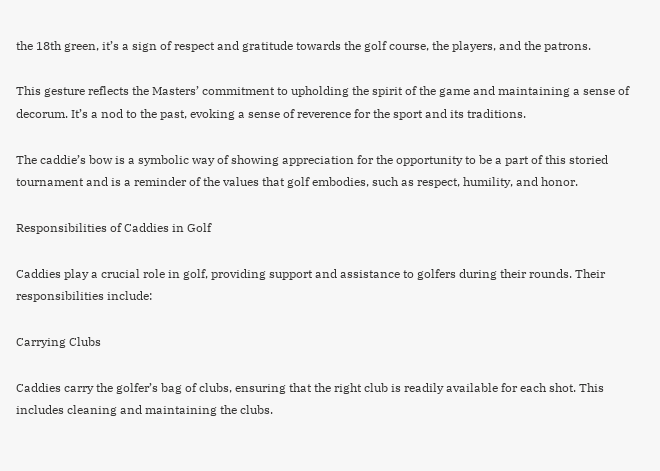the 18th green, it’s a sign of respect and gratitude towards the golf course, the players, and the patrons.

This gesture reflects the Masters’ commitment to upholding the spirit of the game and maintaining a sense of decorum. It’s a nod to the past, evoking a sense of reverence for the sport and its traditions.

The caddie’s bow is a symbolic way of showing appreciation for the opportunity to be a part of this storied tournament and is a reminder of the values that golf embodies, such as respect, humility, and honor.

Responsibilities of Caddies in Golf

Caddies play a crucial role in golf, providing support and assistance to golfers during their rounds. Their responsibilities include:

Carrying Clubs

Caddies carry the golfer’s bag of clubs, ensuring that the right club is readily available for each shot. This includes cleaning and maintaining the clubs.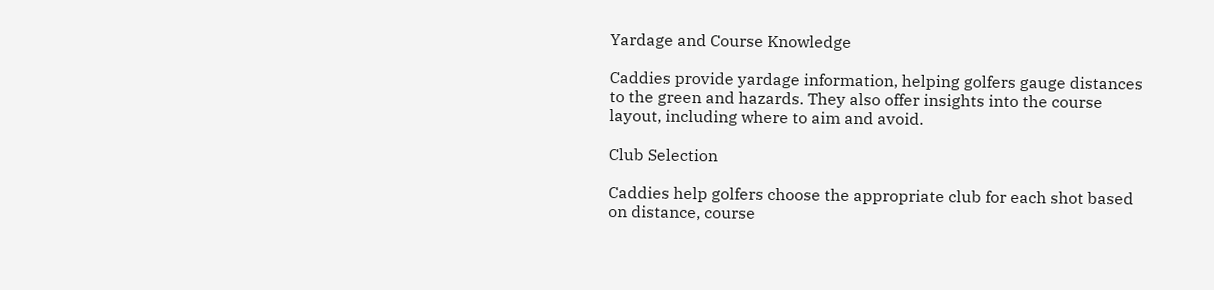Yardage and Course Knowledge

Caddies provide yardage information, helping golfers gauge distances to the green and hazards. They also offer insights into the course layout, including where to aim and avoid.

Club Selection

Caddies help golfers choose the appropriate club for each shot based on distance, course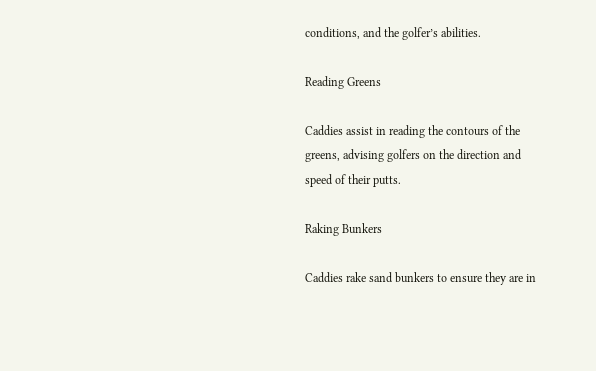conditions, and the golfer’s abilities.

Reading Greens

Caddies assist in reading the contours of the greens, advising golfers on the direction and speed of their putts.

Raking Bunkers

Caddies rake sand bunkers to ensure they are in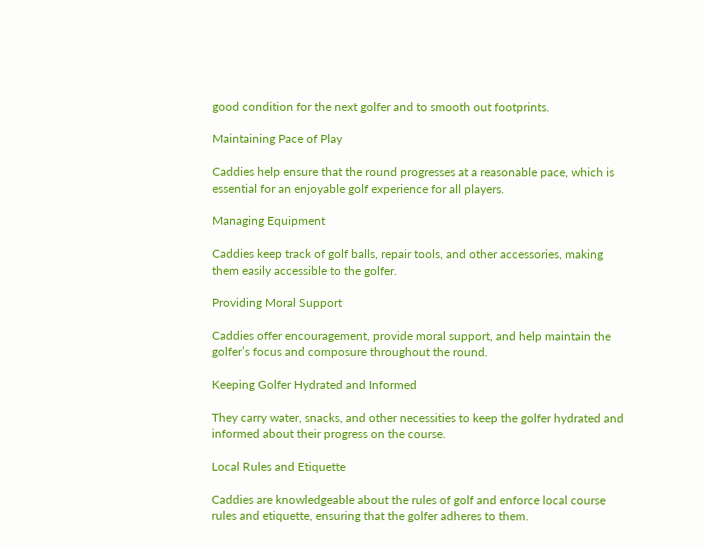good condition for the next golfer and to smooth out footprints.

Maintaining Pace of Play

Caddies help ensure that the round progresses at a reasonable pace, which is essential for an enjoyable golf experience for all players.

Managing Equipment

Caddies keep track of golf balls, repair tools, and other accessories, making them easily accessible to the golfer.

Providing Moral Support

Caddies offer encouragement, provide moral support, and help maintain the golfer’s focus and composure throughout the round.

Keeping Golfer Hydrated and Informed

They carry water, snacks, and other necessities to keep the golfer hydrated and informed about their progress on the course.

Local Rules and Etiquette

Caddies are knowledgeable about the rules of golf and enforce local course rules and etiquette, ensuring that the golfer adheres to them.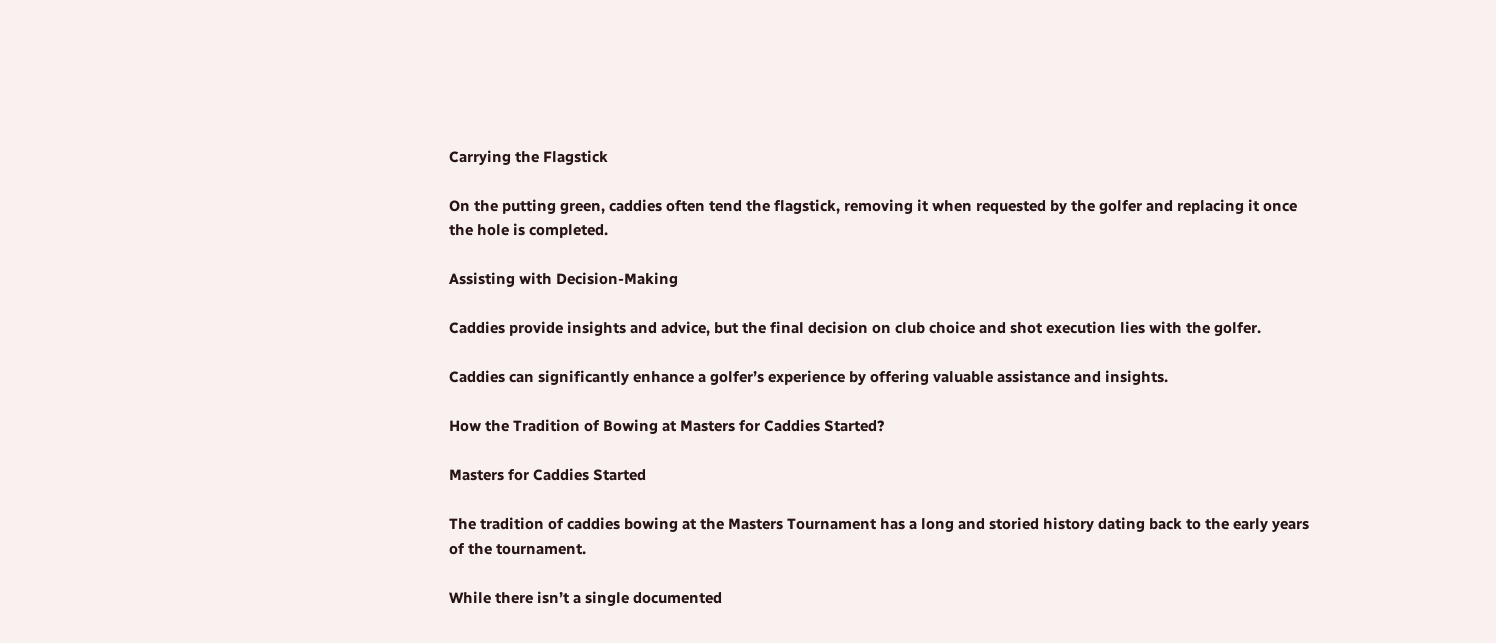Carrying the Flagstick

On the putting green, caddies often tend the flagstick, removing it when requested by the golfer and replacing it once the hole is completed.

Assisting with Decision-Making

Caddies provide insights and advice, but the final decision on club choice and shot execution lies with the golfer.

Caddies can significantly enhance a golfer’s experience by offering valuable assistance and insights.

How the Tradition of Bowing at Masters for Caddies Started?

Masters for Caddies Started

The tradition of caddies bowing at the Masters Tournament has a long and storied history dating back to the early years of the tournament.

While there isn’t a single documented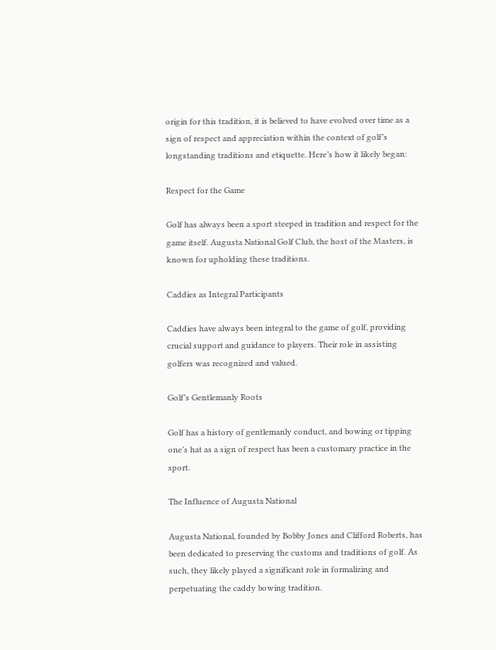origin for this tradition, it is believed to have evolved over time as a sign of respect and appreciation within the context of golf’s longstanding traditions and etiquette. Here’s how it likely began:

Respect for the Game

Golf has always been a sport steeped in tradition and respect for the game itself. Augusta National Golf Club, the host of the Masters, is known for upholding these traditions.

Caddies as Integral Participants

Caddies have always been integral to the game of golf, providing crucial support and guidance to players. Their role in assisting golfers was recognized and valued.

Golf’s Gentlemanly Roots

Golf has a history of gentlemanly conduct, and bowing or tipping one’s hat as a sign of respect has been a customary practice in the sport.

The Influence of Augusta National

Augusta National, founded by Bobby Jones and Clifford Roberts, has been dedicated to preserving the customs and traditions of golf. As such, they likely played a significant role in formalizing and perpetuating the caddy bowing tradition.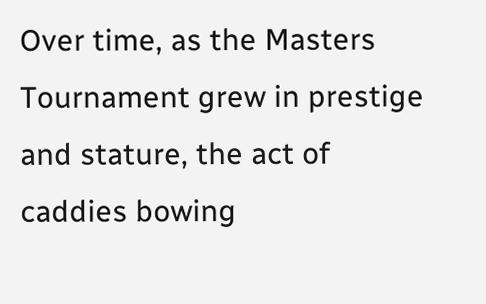Over time, as the Masters Tournament grew in prestige and stature, the act of caddies bowing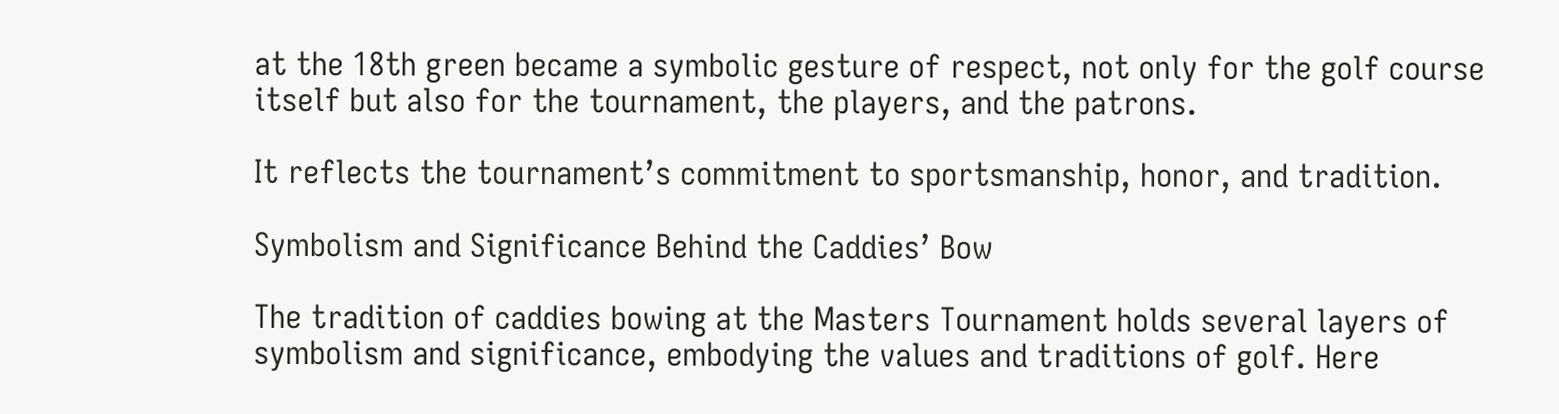at the 18th green became a symbolic gesture of respect, not only for the golf course itself but also for the tournament, the players, and the patrons.

It reflects the tournament’s commitment to sportsmanship, honor, and tradition.

Symbolism and Significance Behind the Caddies’ Bow

The tradition of caddies bowing at the Masters Tournament holds several layers of symbolism and significance, embodying the values and traditions of golf. Here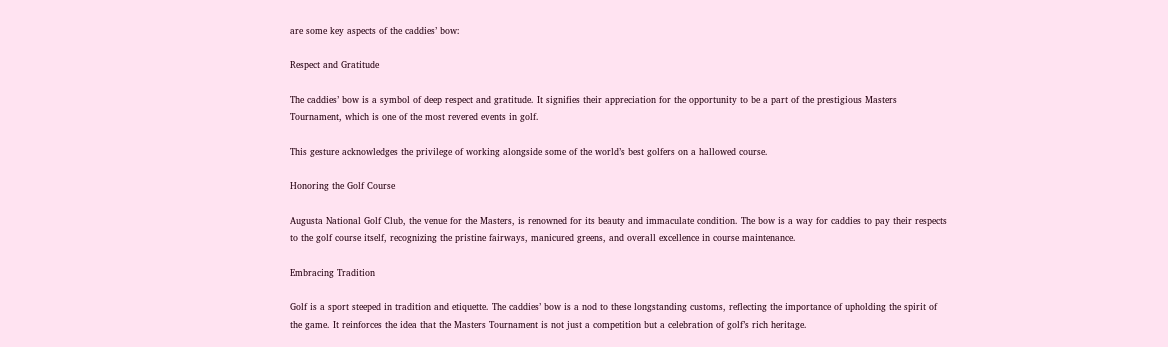are some key aspects of the caddies’ bow:

Respect and Gratitude

The caddies’ bow is a symbol of deep respect and gratitude. It signifies their appreciation for the opportunity to be a part of the prestigious Masters Tournament, which is one of the most revered events in golf.

This gesture acknowledges the privilege of working alongside some of the world’s best golfers on a hallowed course.

Honoring the Golf Course

Augusta National Golf Club, the venue for the Masters, is renowned for its beauty and immaculate condition. The bow is a way for caddies to pay their respects to the golf course itself, recognizing the pristine fairways, manicured greens, and overall excellence in course maintenance.

Embracing Tradition

Golf is a sport steeped in tradition and etiquette. The caddies’ bow is a nod to these longstanding customs, reflecting the importance of upholding the spirit of the game. It reinforces the idea that the Masters Tournament is not just a competition but a celebration of golf’s rich heritage.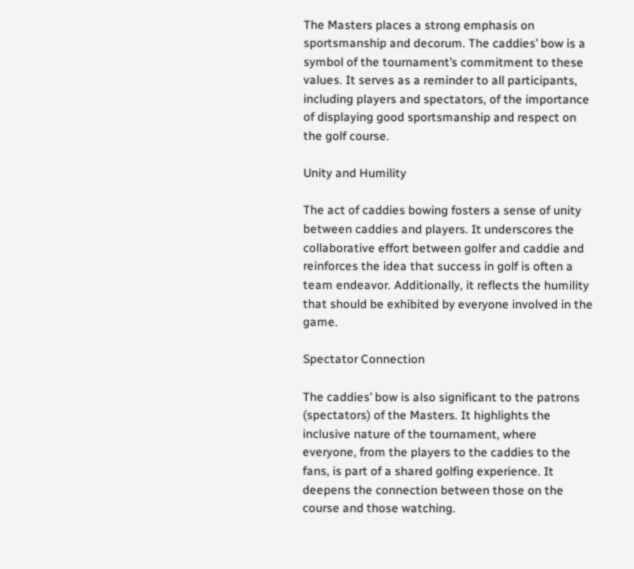The Masters places a strong emphasis on sportsmanship and decorum. The caddies’ bow is a symbol of the tournament’s commitment to these values. It serves as a reminder to all participants, including players and spectators, of the importance of displaying good sportsmanship and respect on the golf course.

Unity and Humility

The act of caddies bowing fosters a sense of unity between caddies and players. It underscores the collaborative effort between golfer and caddie and reinforces the idea that success in golf is often a team endeavor. Additionally, it reflects the humility that should be exhibited by everyone involved in the game.

Spectator Connection

The caddies’ bow is also significant to the patrons (spectators) of the Masters. It highlights the inclusive nature of the tournament, where everyone, from the players to the caddies to the fans, is part of a shared golfing experience. It deepens the connection between those on the course and those watching.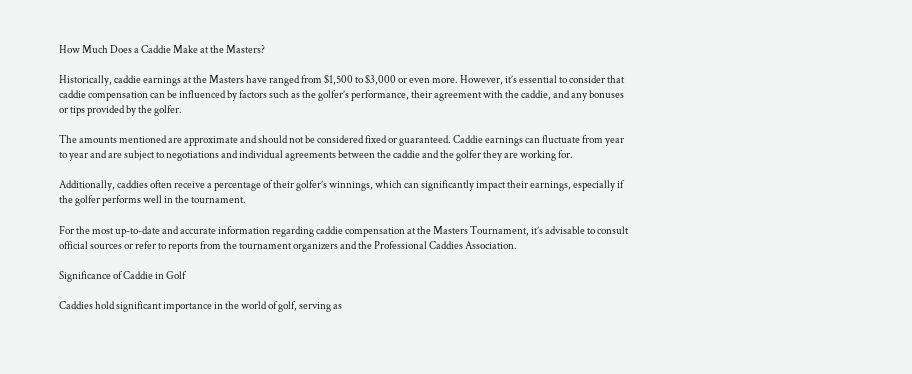How Much Does a Caddie Make at the Masters?

Historically, caddie earnings at the Masters have ranged from $1,500 to $3,000 or even more. However, it’s essential to consider that caddie compensation can be influenced by factors such as the golfer’s performance, their agreement with the caddie, and any bonuses or tips provided by the golfer.

The amounts mentioned are approximate and should not be considered fixed or guaranteed. Caddie earnings can fluctuate from year to year and are subject to negotiations and individual agreements between the caddie and the golfer they are working for.

Additionally, caddies often receive a percentage of their golfer’s winnings, which can significantly impact their earnings, especially if the golfer performs well in the tournament.

For the most up-to-date and accurate information regarding caddie compensation at the Masters Tournament, it’s advisable to consult official sources or refer to reports from the tournament organizers and the Professional Caddies Association.

Significance of Caddie in Golf

Caddies hold significant importance in the world of golf, serving as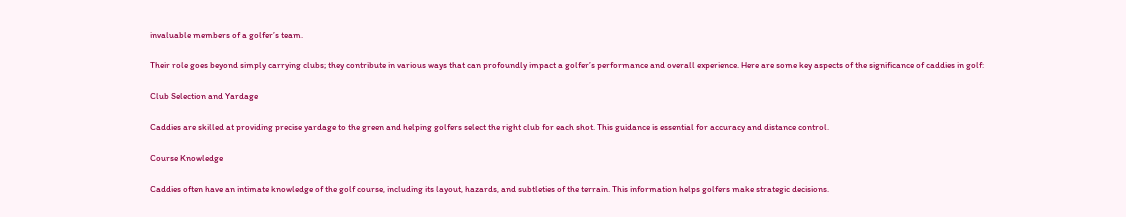invaluable members of a golfer’s team.

Their role goes beyond simply carrying clubs; they contribute in various ways that can profoundly impact a golfer’s performance and overall experience. Here are some key aspects of the significance of caddies in golf:

Club Selection and Yardage

Caddies are skilled at providing precise yardage to the green and helping golfers select the right club for each shot. This guidance is essential for accuracy and distance control.

Course Knowledge

Caddies often have an intimate knowledge of the golf course, including its layout, hazards, and subtleties of the terrain. This information helps golfers make strategic decisions.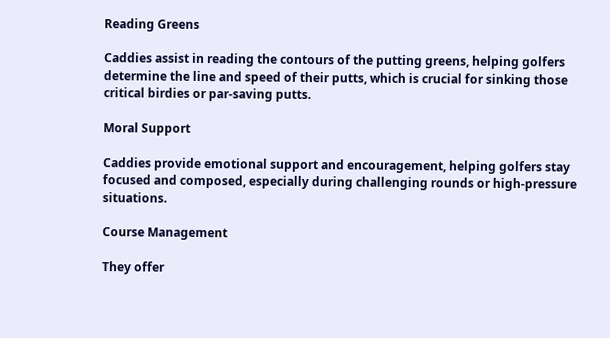Reading Greens

Caddies assist in reading the contours of the putting greens, helping golfers determine the line and speed of their putts, which is crucial for sinking those critical birdies or par-saving putts.

Moral Support

Caddies provide emotional support and encouragement, helping golfers stay focused and composed, especially during challenging rounds or high-pressure situations.

Course Management

They offer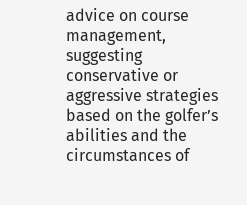advice on course management, suggesting conservative or aggressive strategies based on the golfer’s abilities and the circumstances of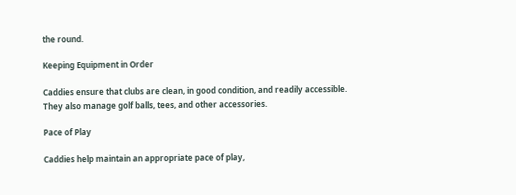the round.

Keeping Equipment in Order

Caddies ensure that clubs are clean, in good condition, and readily accessible. They also manage golf balls, tees, and other accessories.

Pace of Play

Caddies help maintain an appropriate pace of play,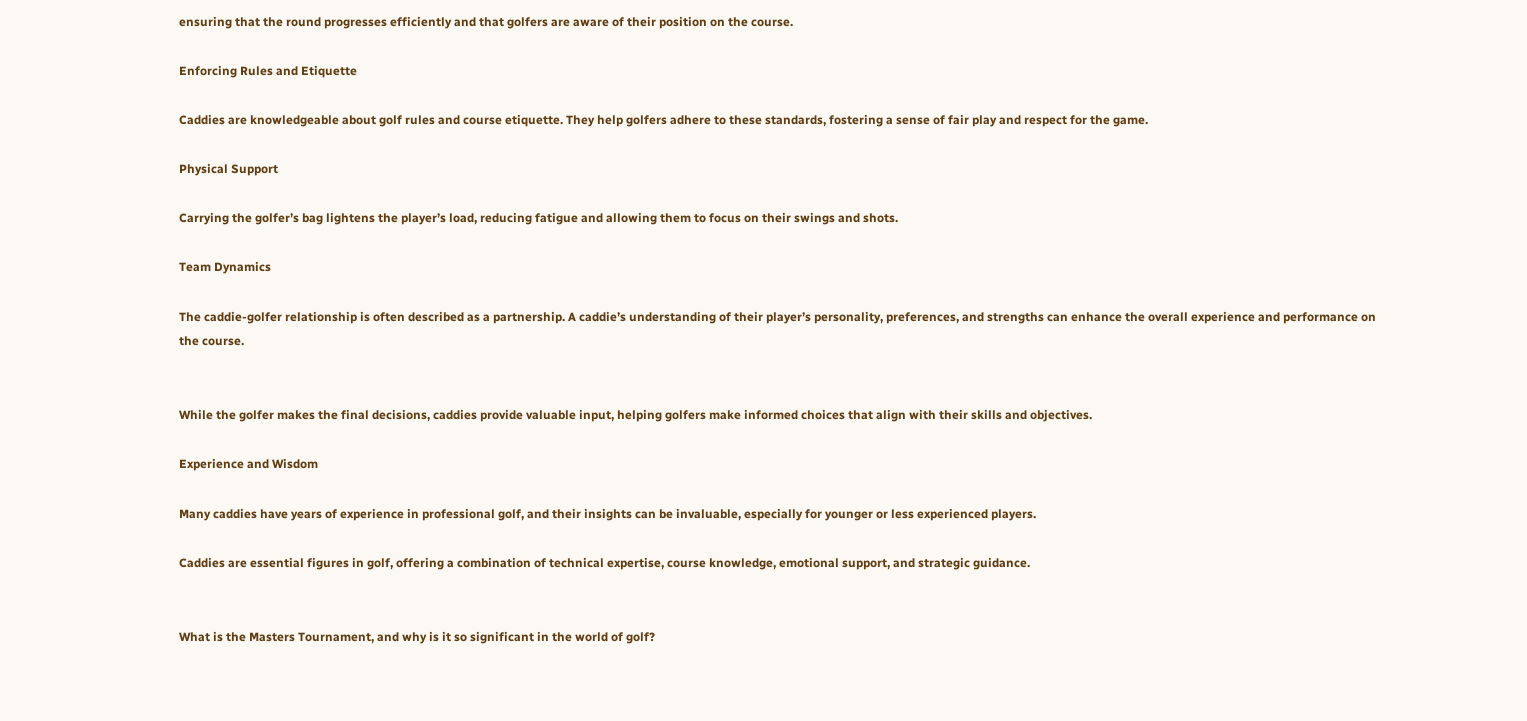ensuring that the round progresses efficiently and that golfers are aware of their position on the course.

Enforcing Rules and Etiquette

Caddies are knowledgeable about golf rules and course etiquette. They help golfers adhere to these standards, fostering a sense of fair play and respect for the game.

Physical Support

Carrying the golfer’s bag lightens the player’s load, reducing fatigue and allowing them to focus on their swings and shots.

Team Dynamics

The caddie-golfer relationship is often described as a partnership. A caddie’s understanding of their player’s personality, preferences, and strengths can enhance the overall experience and performance on the course.


While the golfer makes the final decisions, caddies provide valuable input, helping golfers make informed choices that align with their skills and objectives.

Experience and Wisdom

Many caddies have years of experience in professional golf, and their insights can be invaluable, especially for younger or less experienced players.

Caddies are essential figures in golf, offering a combination of technical expertise, course knowledge, emotional support, and strategic guidance.


What is the Masters Tournament, and why is it so significant in the world of golf?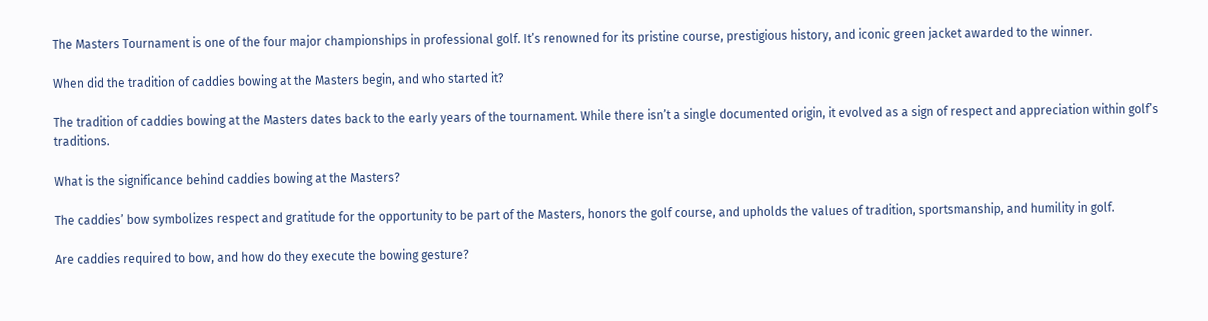The Masters Tournament is one of the four major championships in professional golf. It’s renowned for its pristine course, prestigious history, and iconic green jacket awarded to the winner.

When did the tradition of caddies bowing at the Masters begin, and who started it?

The tradition of caddies bowing at the Masters dates back to the early years of the tournament. While there isn’t a single documented origin, it evolved as a sign of respect and appreciation within golf’s traditions.

What is the significance behind caddies bowing at the Masters?

The caddies’ bow symbolizes respect and gratitude for the opportunity to be part of the Masters, honors the golf course, and upholds the values of tradition, sportsmanship, and humility in golf.

Are caddies required to bow, and how do they execute the bowing gesture?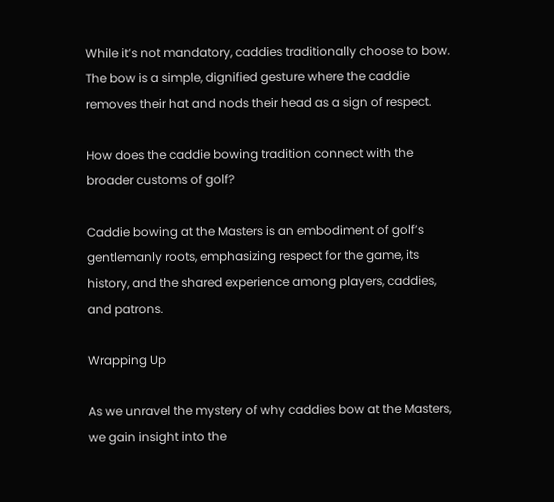While it’s not mandatory, caddies traditionally choose to bow. The bow is a simple, dignified gesture where the caddie removes their hat and nods their head as a sign of respect.

How does the caddie bowing tradition connect with the broader customs of golf?

Caddie bowing at the Masters is an embodiment of golf’s gentlemanly roots, emphasizing respect for the game, its history, and the shared experience among players, caddies, and patrons.

Wrapping Up

As we unravel the mystery of why caddies bow at the Masters, we gain insight into the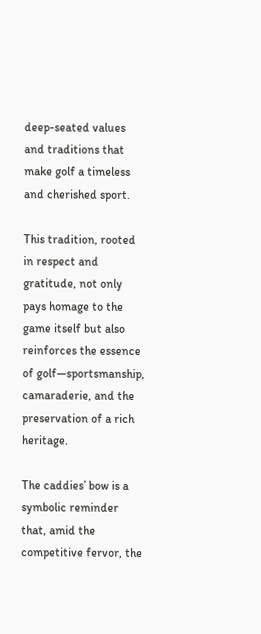deep-seated values and traditions that make golf a timeless and cherished sport.

This tradition, rooted in respect and gratitude, not only pays homage to the game itself but also reinforces the essence of golf—sportsmanship, camaraderie, and the preservation of a rich heritage.

The caddies’ bow is a symbolic reminder that, amid the competitive fervor, the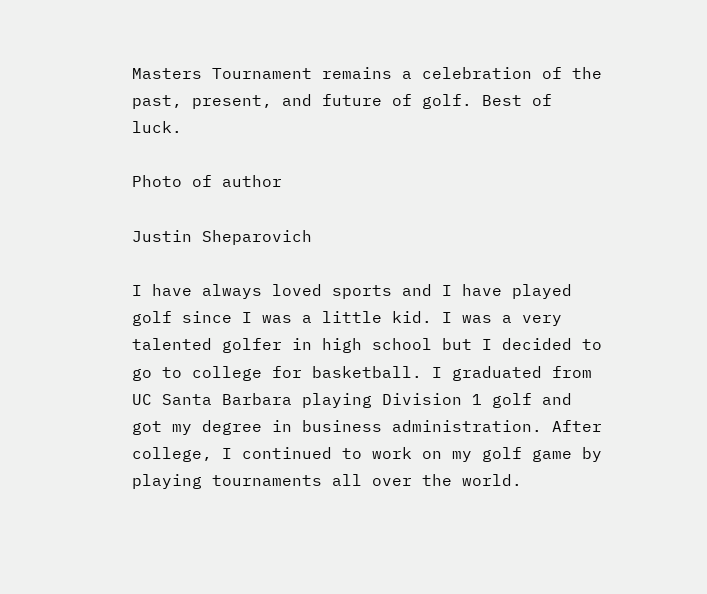Masters Tournament remains a celebration of the past, present, and future of golf. Best of luck.

Photo of author

Justin Sheparovich

I have always loved sports and I have played golf since I was a little kid. I was a very talented golfer in high school but I decided to go to college for basketball. I graduated from UC Santa Barbara playing Division 1 golf and got my degree in business administration. After college, I continued to work on my golf game by playing tournaments all over the world.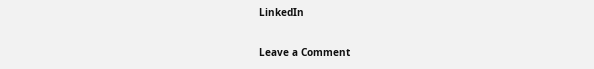LinkedIn

Leave a Comment